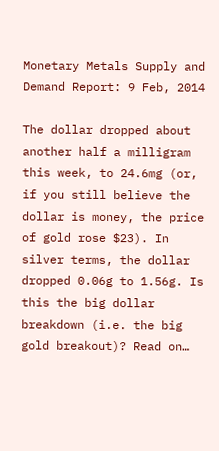Monetary Metals Supply and Demand Report: 9 Feb, 2014

The dollar dropped about another half a milligram this week, to 24.6mg (or, if you still believe the dollar is money, the price of gold rose $23). In silver terms, the dollar dropped 0.06g to 1.56g. Is this the big dollar breakdown (i.e. the big gold breakout)? Read on…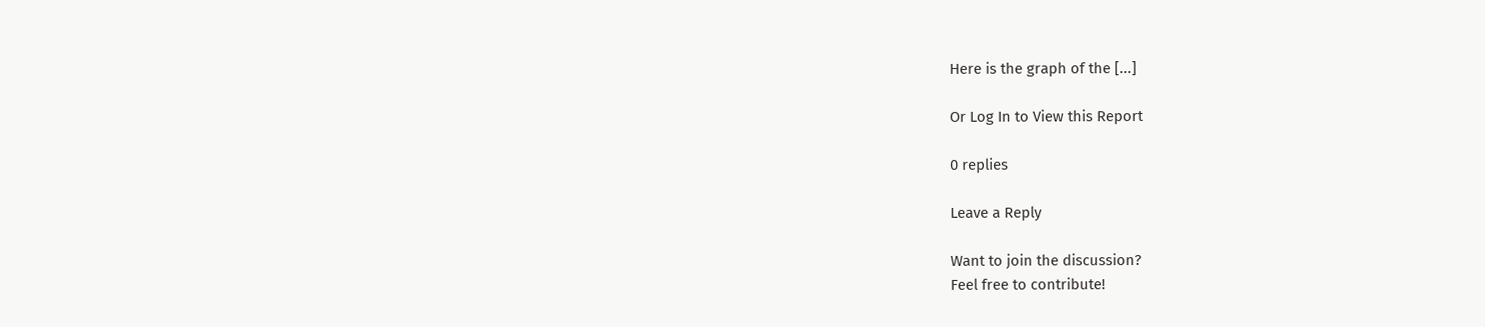Here is the graph of the [...]

Or Log In to View this Report

0 replies

Leave a Reply

Want to join the discussion?
Feel free to contribute!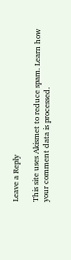Leave a Reply

This site uses Akismet to reduce spam. Learn how your comment data is processed.